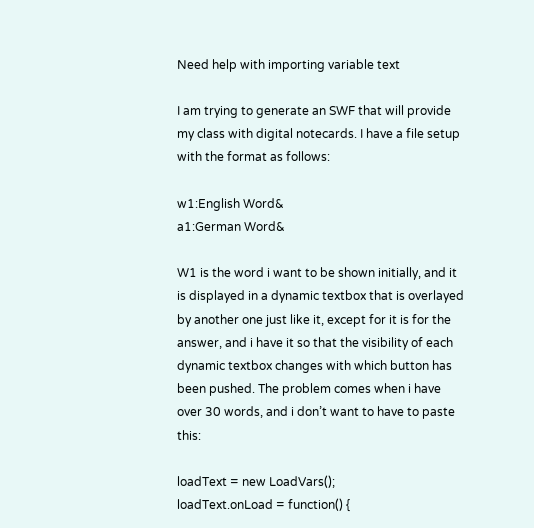Need help with importing variable text

I am trying to generate an SWF that will provide my class with digital notecards. I have a file setup with the format as follows:

w1:English Word&
a1:German Word&

W1 is the word i want to be shown initially, and it is displayed in a dynamic textbox that is overlayed by another one just like it, except for it is for the answer, and i have it so that the visibility of each dynamic textbox changes with which button has been pushed. The problem comes when i have over 30 words, and i don’t want to have to paste this:

loadText = new LoadVars();
loadText.onLoad = function() {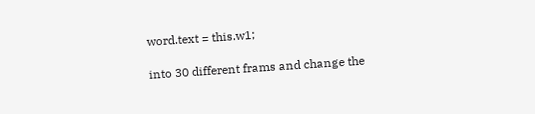word.text = this.w1;

into 30 different frams and change the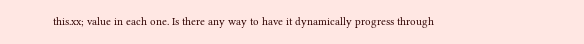this.xx; value in each one. Is there any way to have it dynamically progress through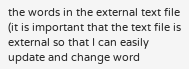the words in the external text file (it is important that the text file is external so that I can easily update and change word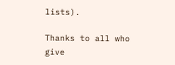lists).

Thanks to all who give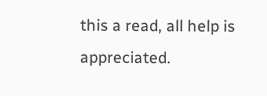this a read, all help is appreciated.